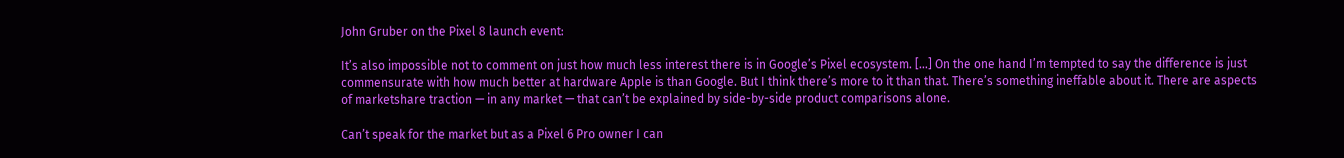John Gruber on the Pixel 8 launch event:

It’s also impossible not to comment on just how much less interest there is in Google’s Pixel ecosystem. […] On the one hand I’m tempted to say the difference is just commensurate with how much better at hardware Apple is than Google. But I think there’s more to it than that. There’s something ineffable about it. There are aspects of marketshare traction — in any market — that can’t be explained by side-by-side product comparisons alone.

Can’t speak for the market but as a Pixel 6 Pro owner I can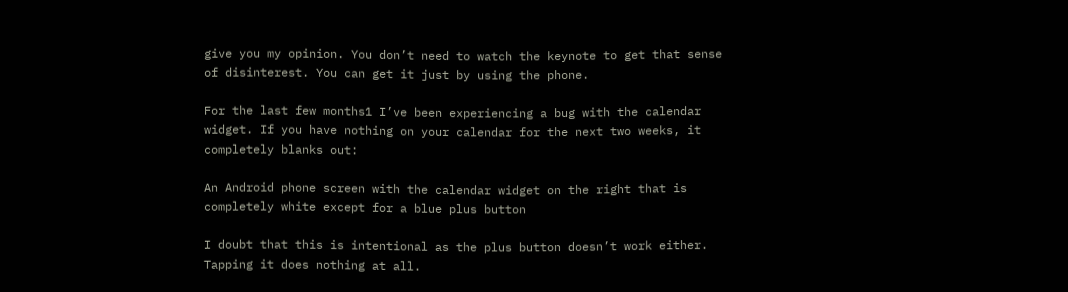give you my opinion. You don’t need to watch the keynote to get that sense of disinterest. You can get it just by using the phone.

For the last few months1 I’ve been experiencing a bug with the calendar widget. If you have nothing on your calendar for the next two weeks, it completely blanks out:

An Android phone screen with the calendar widget on the right that is completely white except for a blue plus button

I doubt that this is intentional as the plus button doesn’t work either. Tapping it does nothing at all.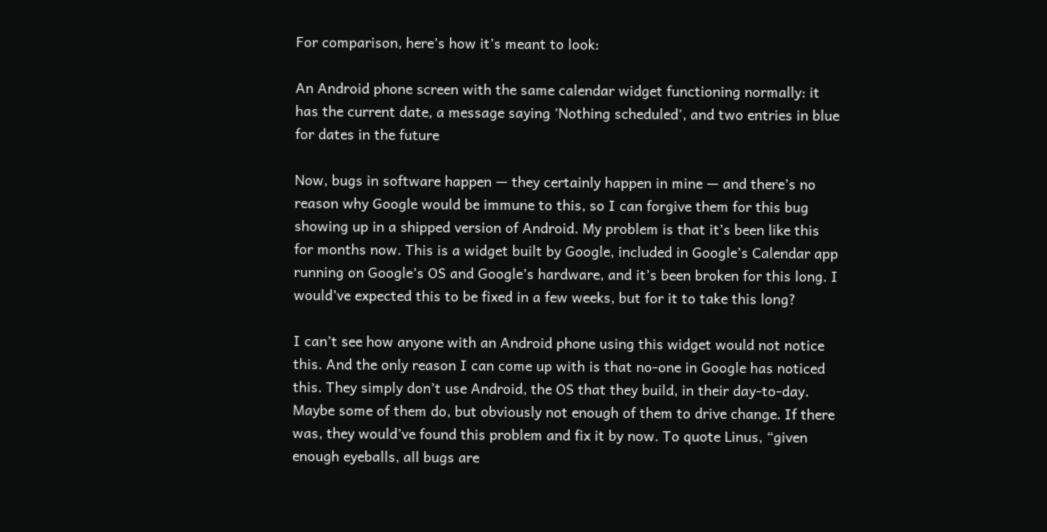For comparison, here’s how it’s meant to look:

An Android phone screen with the same calendar widget functioning normally: it has the current date, a message saying 'Nothing scheduled', and two entries in blue for dates in the future

Now, bugs in software happen — they certainly happen in mine — and there’s no reason why Google would be immune to this, so I can forgive them for this bug showing up in a shipped version of Android. My problem is that it’s been like this for months now. This is a widget built by Google, included in Google’s Calendar app running on Google’s OS and Google’s hardware, and it’s been broken for this long. I would’ve expected this to be fixed in a few weeks, but for it to take this long?

I can’t see how anyone with an Android phone using this widget would not notice this. And the only reason I can come up with is that no-one in Google has noticed this. They simply don’t use Android, the OS that they build, in their day-to-day. Maybe some of them do, but obviously not enough of them to drive change. If there was, they would’ve found this problem and fix it by now. To quote Linus, “given enough eyeballs, all bugs are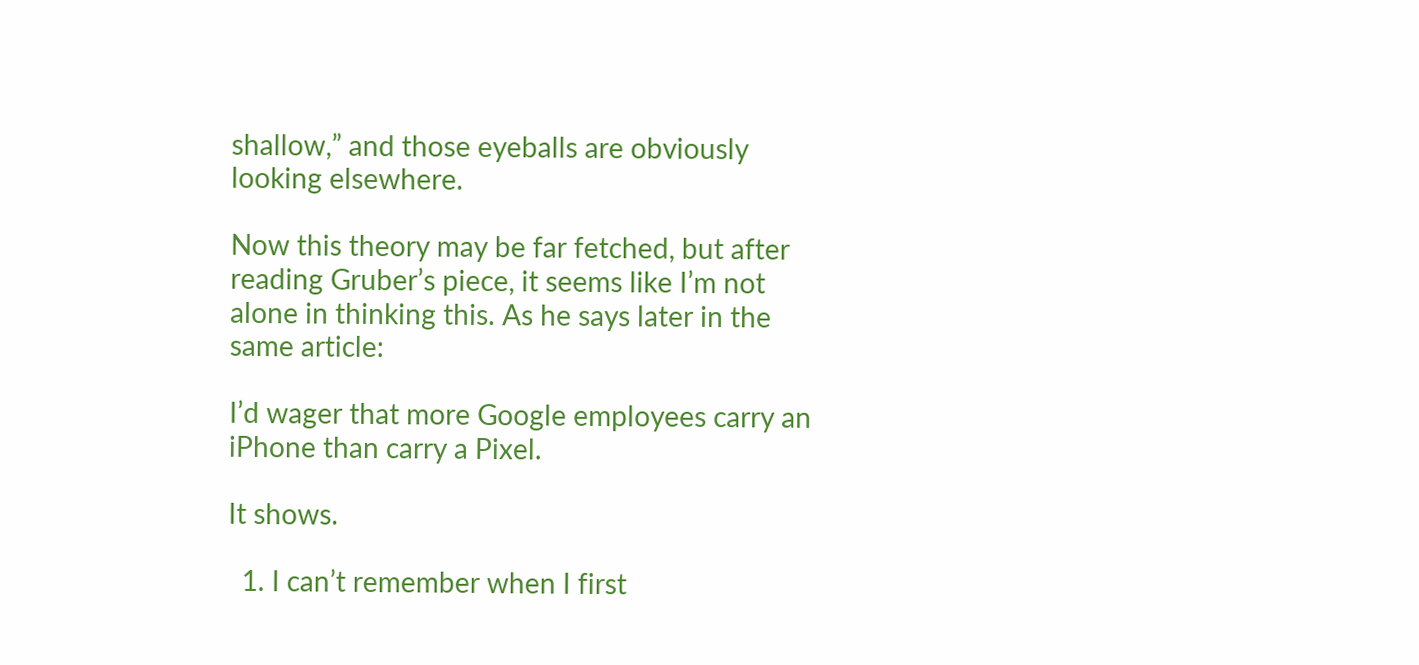shallow,” and those eyeballs are obviously looking elsewhere.

Now this theory may be far fetched, but after reading Gruber’s piece, it seems like I’m not alone in thinking this. As he says later in the same article:

I’d wager that more Google employees carry an iPhone than carry a Pixel.

It shows.

  1. I can’t remember when I first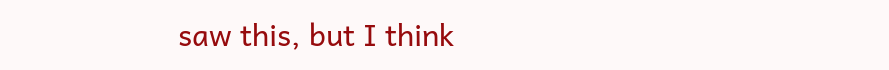saw this, but I think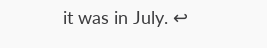it was in July. ↩